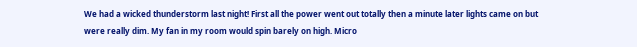We had a wicked thunderstorm last night! First all the power went out totally then a minute later lights came on but were really dim. My fan in my room would spin barely on high. Micro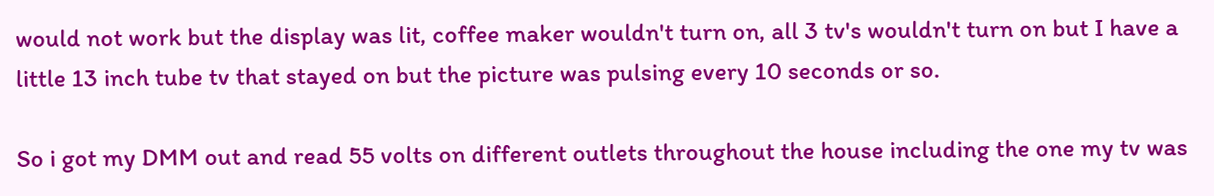would not work but the display was lit, coffee maker wouldn't turn on, all 3 tv's wouldn't turn on but I have a little 13 inch tube tv that stayed on but the picture was pulsing every 10 seconds or so.

So i got my DMM out and read 55 volts on different outlets throughout the house including the one my tv was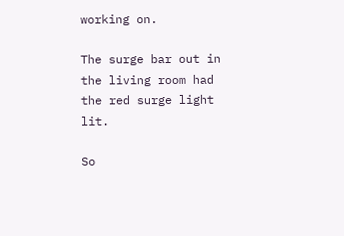working on.

The surge bar out in the living room had the red surge light lit.

So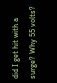did I get hit with a surge? Why 55 volts?